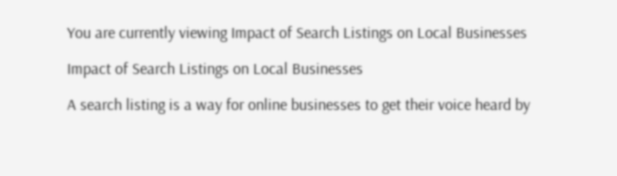You are currently viewing Impact of Search Listings on Local Businesses

Impact of Search Listings on Local Businesses

A search listing is a way for online businesses to get their voice heard by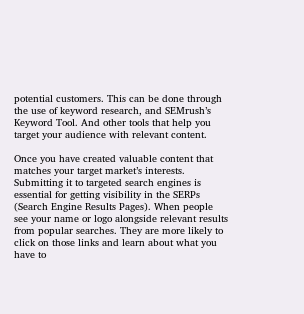potential customers. This can be done through the use of keyword research, and SEMrush’s Keyword Tool. And other tools that help you target your audience with relevant content.

Once you have created valuable content that matches your target market’s interests. Submitting it to targeted search engines is essential for getting visibility in the SERPs (Search Engine Results Pages). When people see your name or logo alongside relevant results from popular searches. They are more likely to click on those links and learn about what you have to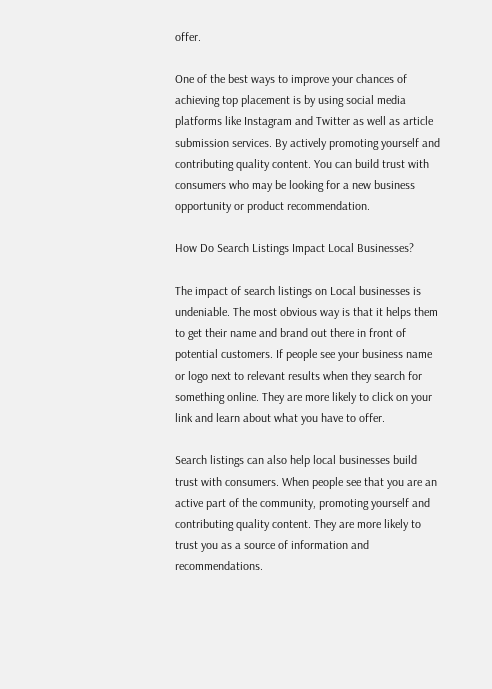offer.

One of the best ways to improve your chances of achieving top placement is by using social media platforms like Instagram and Twitter as well as article submission services. By actively promoting yourself and contributing quality content. You can build trust with consumers who may be looking for a new business opportunity or product recommendation.

How Do Search Listings Impact Local Businesses?

The impact of search listings on Local businesses is undeniable. The most obvious way is that it helps them to get their name and brand out there in front of potential customers. If people see your business name or logo next to relevant results when they search for something online. They are more likely to click on your link and learn about what you have to offer.

Search listings can also help local businesses build trust with consumers. When people see that you are an active part of the community, promoting yourself and contributing quality content. They are more likely to trust you as a source of information and recommendations.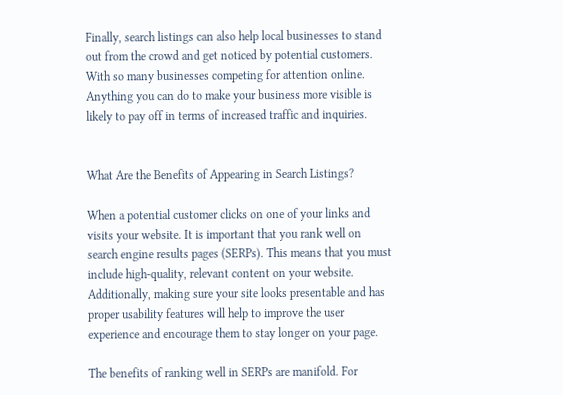Finally, search listings can also help local businesses to stand out from the crowd and get noticed by potential customers. With so many businesses competing for attention online. Anything you can do to make your business more visible is likely to pay off in terms of increased traffic and inquiries.


What Are the Benefits of Appearing in Search Listings?

When a potential customer clicks on one of your links and visits your website. It is important that you rank well on search engine results pages (SERPs). This means that you must include high-quality, relevant content on your website. Additionally, making sure your site looks presentable and has proper usability features will help to improve the user experience and encourage them to stay longer on your page.

The benefits of ranking well in SERPs are manifold. For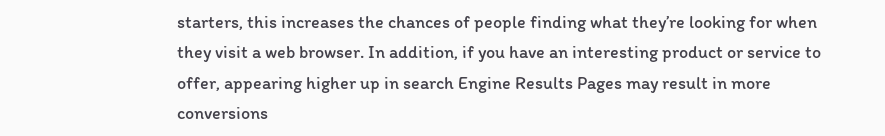starters, this increases the chances of people finding what they’re looking for when they visit a web browser. In addition, if you have an interesting product or service to offer, appearing higher up in search Engine Results Pages may result in more conversions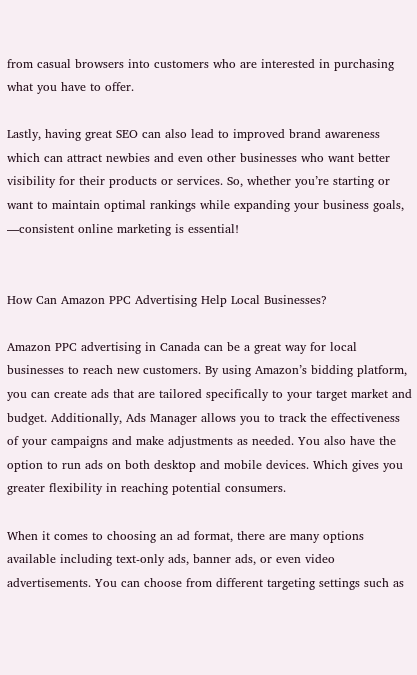from casual browsers into customers who are interested in purchasing what you have to offer.

Lastly, having great SEO can also lead to improved brand awareness which can attract newbies and even other businesses who want better visibility for their products or services. So, whether you’re starting or want to maintain optimal rankings while expanding your business goals, —consistent online marketing is essential!


How Can Amazon PPC Advertising Help Local Businesses?

Amazon PPC advertising in Canada can be a great way for local businesses to reach new customers. By using Amazon’s bidding platform, you can create ads that are tailored specifically to your target market and budget. Additionally, Ads Manager allows you to track the effectiveness of your campaigns and make adjustments as needed. You also have the option to run ads on both desktop and mobile devices. Which gives you greater flexibility in reaching potential consumers.

When it comes to choosing an ad format, there are many options available including text-only ads, banner ads, or even video advertisements. You can choose from different targeting settings such as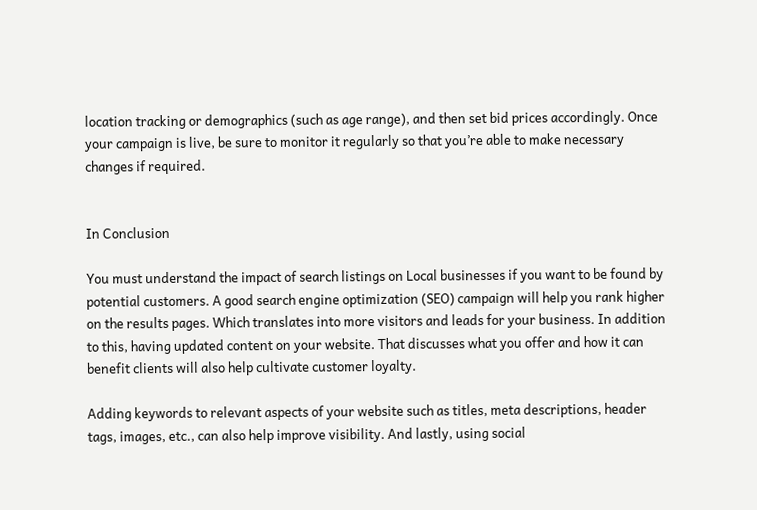location tracking or demographics (such as age range), and then set bid prices accordingly. Once your campaign is live, be sure to monitor it regularly so that you’re able to make necessary changes if required.


In Conclusion

You must understand the impact of search listings on Local businesses if you want to be found by potential customers. A good search engine optimization (SEO) campaign will help you rank higher on the results pages. Which translates into more visitors and leads for your business. In addition to this, having updated content on your website. That discusses what you offer and how it can benefit clients will also help cultivate customer loyalty.

Adding keywords to relevant aspects of your website such as titles, meta descriptions, header tags, images, etc., can also help improve visibility. And lastly, using social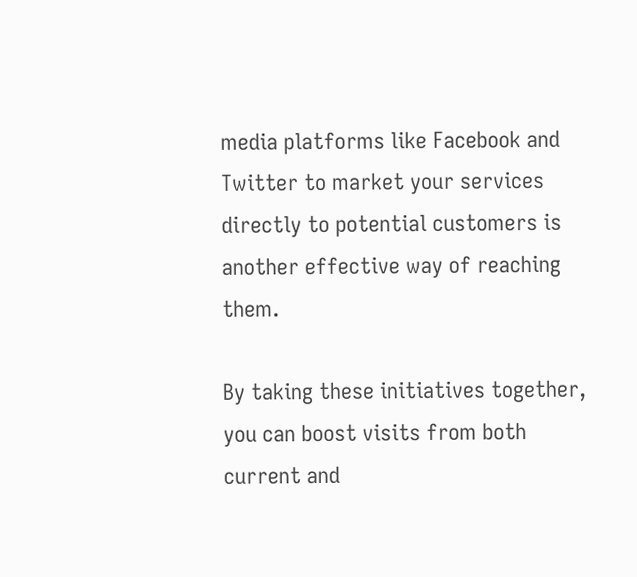media platforms like Facebook and Twitter to market your services directly to potential customers is another effective way of reaching them.

By taking these initiatives together, you can boost visits from both current and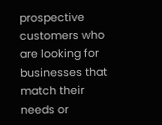prospective customers who are looking for businesses that match their needs or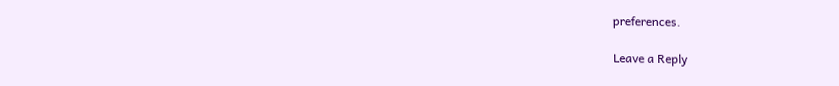preferences.

Leave a Reply